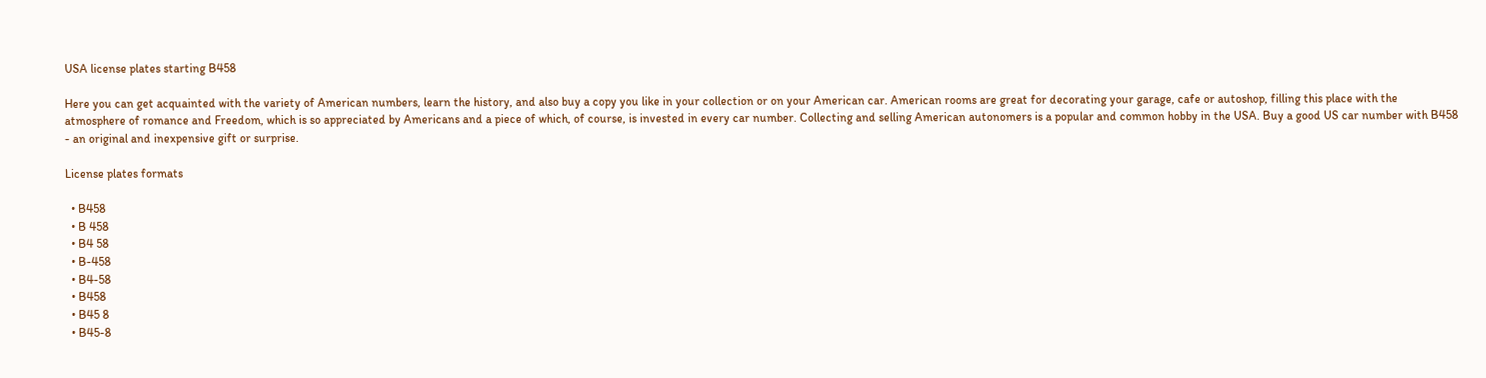USA license plates starting B458

Here you can get acquainted with the variety of American numbers, learn the history, and also buy a copy you like in your collection or on your American car. American rooms are great for decorating your garage, cafe or autoshop, filling this place with the atmosphere of romance and Freedom, which is so appreciated by Americans and a piece of which, of course, is invested in every car number. Collecting and selling American autonomers is a popular and common hobby in the USA. Buy a good US car number with B458 - an original and inexpensive gift or surprise.

License plates formats

  • B458
  • B 458
  • B4 58
  • B-458
  • B4-58
  • B458
  • B45 8
  • B45-8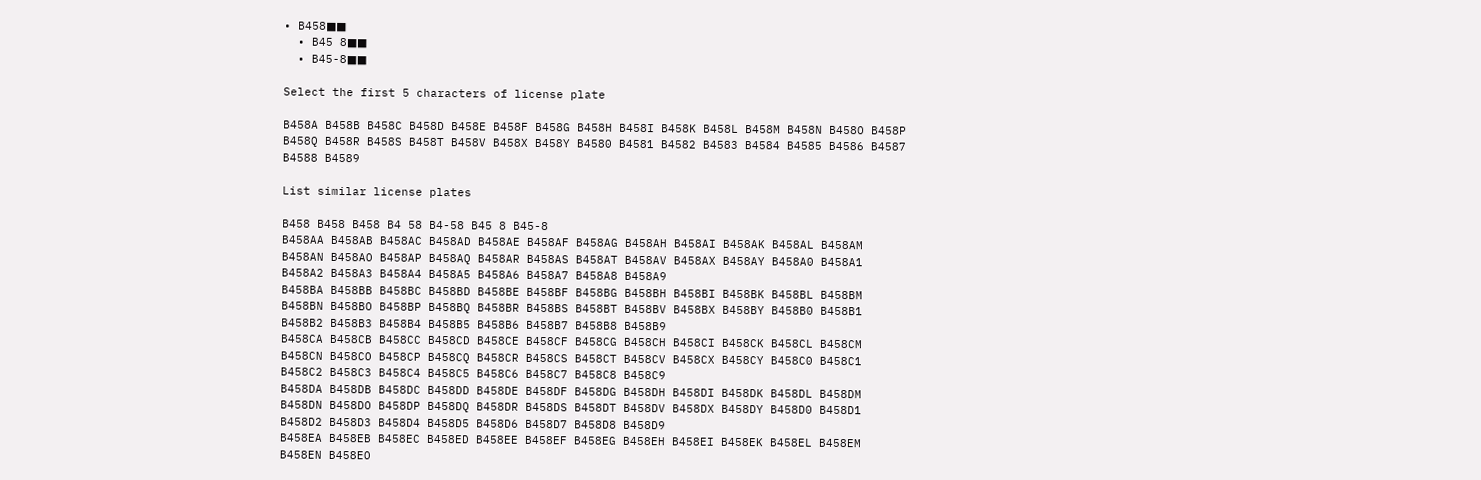• B458■■
  • B45 8■■
  • B45-8■■

Select the first 5 characters of license plate

B458A B458B B458C B458D B458E B458F B458G B458H B458I B458K B458L B458M B458N B458O B458P B458Q B458R B458S B458T B458V B458X B458Y B4580 B4581 B4582 B4583 B4584 B4585 B4586 B4587 B4588 B4589

List similar license plates

B458 B458 B458 B4 58 B4-58 B45 8 B45-8
B458AA B458AB B458AC B458AD B458AE B458AF B458AG B458AH B458AI B458AK B458AL B458AM B458AN B458AO B458AP B458AQ B458AR B458AS B458AT B458AV B458AX B458AY B458A0 B458A1 B458A2 B458A3 B458A4 B458A5 B458A6 B458A7 B458A8 B458A9
B458BA B458BB B458BC B458BD B458BE B458BF B458BG B458BH B458BI B458BK B458BL B458BM B458BN B458BO B458BP B458BQ B458BR B458BS B458BT B458BV B458BX B458BY B458B0 B458B1 B458B2 B458B3 B458B4 B458B5 B458B6 B458B7 B458B8 B458B9
B458CA B458CB B458CC B458CD B458CE B458CF B458CG B458CH B458CI B458CK B458CL B458CM B458CN B458CO B458CP B458CQ B458CR B458CS B458CT B458CV B458CX B458CY B458C0 B458C1 B458C2 B458C3 B458C4 B458C5 B458C6 B458C7 B458C8 B458C9
B458DA B458DB B458DC B458DD B458DE B458DF B458DG B458DH B458DI B458DK B458DL B458DM B458DN B458DO B458DP B458DQ B458DR B458DS B458DT B458DV B458DX B458DY B458D0 B458D1 B458D2 B458D3 B458D4 B458D5 B458D6 B458D7 B458D8 B458D9
B458EA B458EB B458EC B458ED B458EE B458EF B458EG B458EH B458EI B458EK B458EL B458EM B458EN B458EO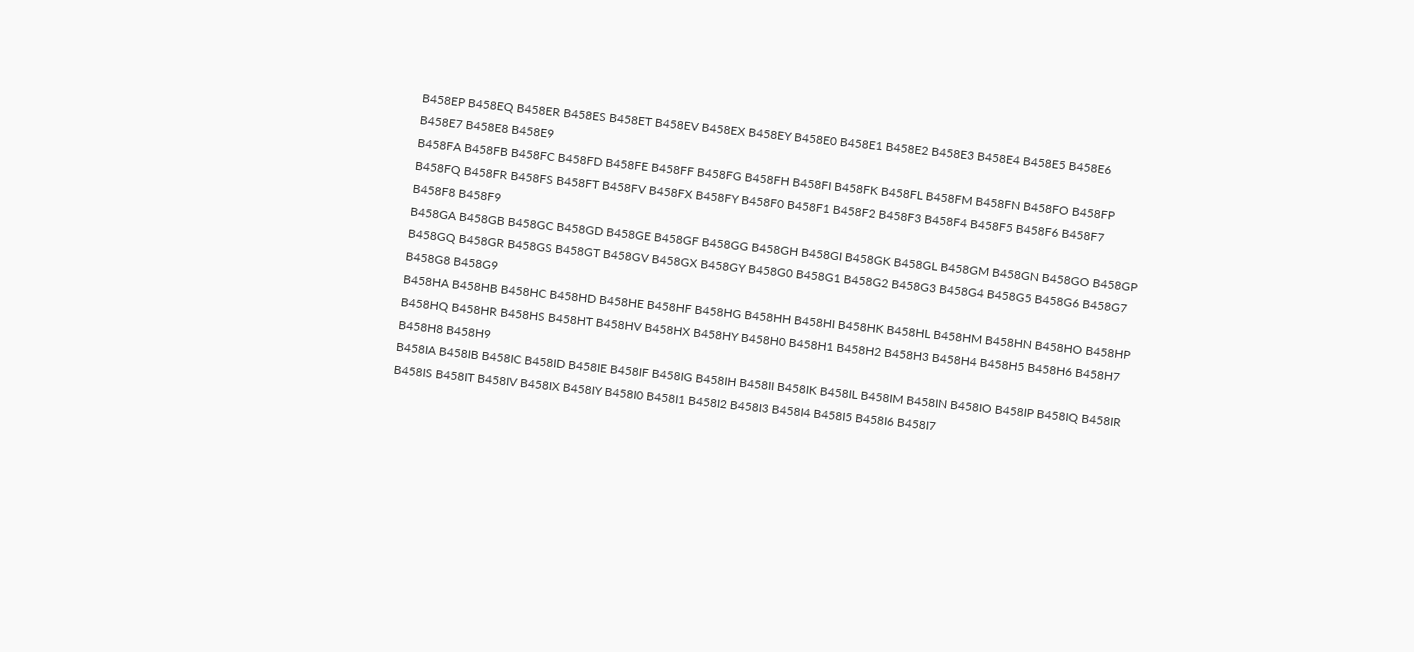B458EP B458EQ B458ER B458ES B458ET B458EV B458EX B458EY B458E0 B458E1 B458E2 B458E3 B458E4 B458E5 B458E6 B458E7 B458E8 B458E9
B458FA B458FB B458FC B458FD B458FE B458FF B458FG B458FH B458FI B458FK B458FL B458FM B458FN B458FO B458FP B458FQ B458FR B458FS B458FT B458FV B458FX B458FY B458F0 B458F1 B458F2 B458F3 B458F4 B458F5 B458F6 B458F7 B458F8 B458F9
B458GA B458GB B458GC B458GD B458GE B458GF B458GG B458GH B458GI B458GK B458GL B458GM B458GN B458GO B458GP B458GQ B458GR B458GS B458GT B458GV B458GX B458GY B458G0 B458G1 B458G2 B458G3 B458G4 B458G5 B458G6 B458G7 B458G8 B458G9
B458HA B458HB B458HC B458HD B458HE B458HF B458HG B458HH B458HI B458HK B458HL B458HM B458HN B458HO B458HP B458HQ B458HR B458HS B458HT B458HV B458HX B458HY B458H0 B458H1 B458H2 B458H3 B458H4 B458H5 B458H6 B458H7 B458H8 B458H9
B458IA B458IB B458IC B458ID B458IE B458IF B458IG B458IH B458II B458IK B458IL B458IM B458IN B458IO B458IP B458IQ B458IR B458IS B458IT B458IV B458IX B458IY B458I0 B458I1 B458I2 B458I3 B458I4 B458I5 B458I6 B458I7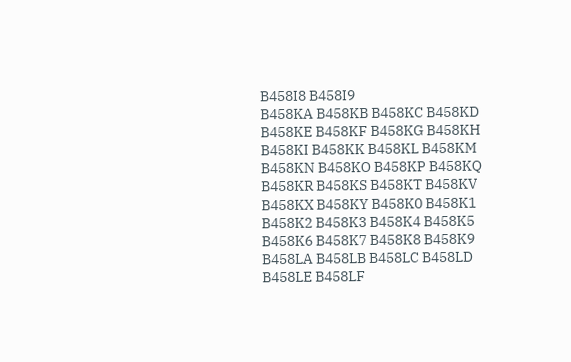B458I8 B458I9
B458KA B458KB B458KC B458KD B458KE B458KF B458KG B458KH B458KI B458KK B458KL B458KM B458KN B458KO B458KP B458KQ B458KR B458KS B458KT B458KV B458KX B458KY B458K0 B458K1 B458K2 B458K3 B458K4 B458K5 B458K6 B458K7 B458K8 B458K9
B458LA B458LB B458LC B458LD B458LE B458LF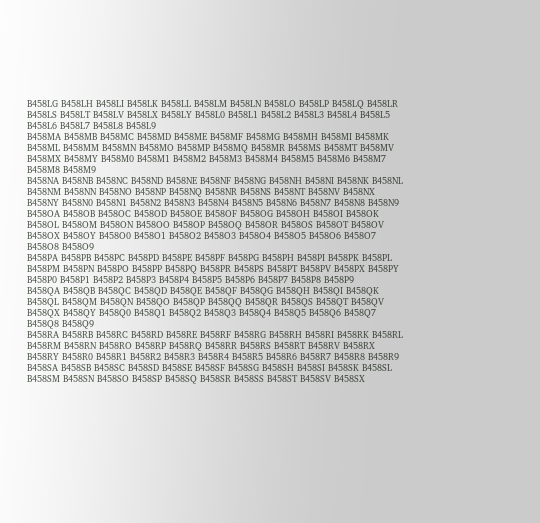B458LG B458LH B458LI B458LK B458LL B458LM B458LN B458LO B458LP B458LQ B458LR B458LS B458LT B458LV B458LX B458LY B458L0 B458L1 B458L2 B458L3 B458L4 B458L5 B458L6 B458L7 B458L8 B458L9
B458MA B458MB B458MC B458MD B458ME B458MF B458MG B458MH B458MI B458MK B458ML B458MM B458MN B458MO B458MP B458MQ B458MR B458MS B458MT B458MV B458MX B458MY B458M0 B458M1 B458M2 B458M3 B458M4 B458M5 B458M6 B458M7 B458M8 B458M9
B458NA B458NB B458NC B458ND B458NE B458NF B458NG B458NH B458NI B458NK B458NL B458NM B458NN B458NO B458NP B458NQ B458NR B458NS B458NT B458NV B458NX B458NY B458N0 B458N1 B458N2 B458N3 B458N4 B458N5 B458N6 B458N7 B458N8 B458N9
B458OA B458OB B458OC B458OD B458OE B458OF B458OG B458OH B458OI B458OK B458OL B458OM B458ON B458OO B458OP B458OQ B458OR B458OS B458OT B458OV B458OX B458OY B458O0 B458O1 B458O2 B458O3 B458O4 B458O5 B458O6 B458O7 B458O8 B458O9
B458PA B458PB B458PC B458PD B458PE B458PF B458PG B458PH B458PI B458PK B458PL B458PM B458PN B458PO B458PP B458PQ B458PR B458PS B458PT B458PV B458PX B458PY B458P0 B458P1 B458P2 B458P3 B458P4 B458P5 B458P6 B458P7 B458P8 B458P9
B458QA B458QB B458QC B458QD B458QE B458QF B458QG B458QH B458QI B458QK B458QL B458QM B458QN B458QO B458QP B458QQ B458QR B458QS B458QT B458QV B458QX B458QY B458Q0 B458Q1 B458Q2 B458Q3 B458Q4 B458Q5 B458Q6 B458Q7 B458Q8 B458Q9
B458RA B458RB B458RC B458RD B458RE B458RF B458RG B458RH B458RI B458RK B458RL B458RM B458RN B458RO B458RP B458RQ B458RR B458RS B458RT B458RV B458RX B458RY B458R0 B458R1 B458R2 B458R3 B458R4 B458R5 B458R6 B458R7 B458R8 B458R9
B458SA B458SB B458SC B458SD B458SE B458SF B458SG B458SH B458SI B458SK B458SL B458SM B458SN B458SO B458SP B458SQ B458SR B458SS B458ST B458SV B458SX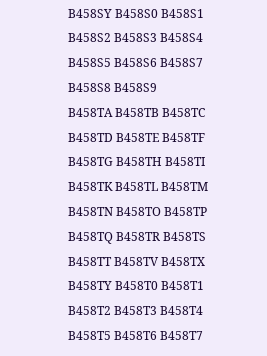B458SY B458S0 B458S1 B458S2 B458S3 B458S4 B458S5 B458S6 B458S7 B458S8 B458S9
B458TA B458TB B458TC B458TD B458TE B458TF B458TG B458TH B458TI B458TK B458TL B458TM B458TN B458TO B458TP B458TQ B458TR B458TS B458TT B458TV B458TX B458TY B458T0 B458T1 B458T2 B458T3 B458T4 B458T5 B458T6 B458T7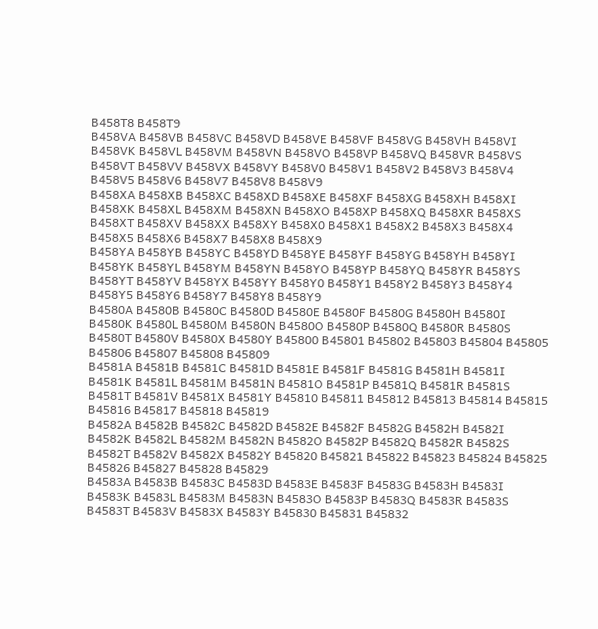B458T8 B458T9
B458VA B458VB B458VC B458VD B458VE B458VF B458VG B458VH B458VI B458VK B458VL B458VM B458VN B458VO B458VP B458VQ B458VR B458VS B458VT B458VV B458VX B458VY B458V0 B458V1 B458V2 B458V3 B458V4 B458V5 B458V6 B458V7 B458V8 B458V9
B458XA B458XB B458XC B458XD B458XE B458XF B458XG B458XH B458XI B458XK B458XL B458XM B458XN B458XO B458XP B458XQ B458XR B458XS B458XT B458XV B458XX B458XY B458X0 B458X1 B458X2 B458X3 B458X4 B458X5 B458X6 B458X7 B458X8 B458X9
B458YA B458YB B458YC B458YD B458YE B458YF B458YG B458YH B458YI B458YK B458YL B458YM B458YN B458YO B458YP B458YQ B458YR B458YS B458YT B458YV B458YX B458YY B458Y0 B458Y1 B458Y2 B458Y3 B458Y4 B458Y5 B458Y6 B458Y7 B458Y8 B458Y9
B4580A B4580B B4580C B4580D B4580E B4580F B4580G B4580H B4580I B4580K B4580L B4580M B4580N B4580O B4580P B4580Q B4580R B4580S B4580T B4580V B4580X B4580Y B45800 B45801 B45802 B45803 B45804 B45805 B45806 B45807 B45808 B45809
B4581A B4581B B4581C B4581D B4581E B4581F B4581G B4581H B4581I B4581K B4581L B4581M B4581N B4581O B4581P B4581Q B4581R B4581S B4581T B4581V B4581X B4581Y B45810 B45811 B45812 B45813 B45814 B45815 B45816 B45817 B45818 B45819
B4582A B4582B B4582C B4582D B4582E B4582F B4582G B4582H B4582I B4582K B4582L B4582M B4582N B4582O B4582P B4582Q B4582R B4582S B4582T B4582V B4582X B4582Y B45820 B45821 B45822 B45823 B45824 B45825 B45826 B45827 B45828 B45829
B4583A B4583B B4583C B4583D B4583E B4583F B4583G B4583H B4583I B4583K B4583L B4583M B4583N B4583O B4583P B4583Q B4583R B4583S B4583T B4583V B4583X B4583Y B45830 B45831 B45832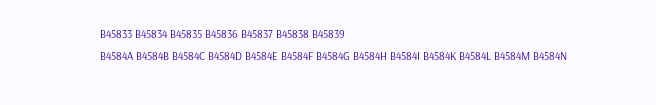B45833 B45834 B45835 B45836 B45837 B45838 B45839
B4584A B4584B B4584C B4584D B4584E B4584F B4584G B4584H B4584I B4584K B4584L B4584M B4584N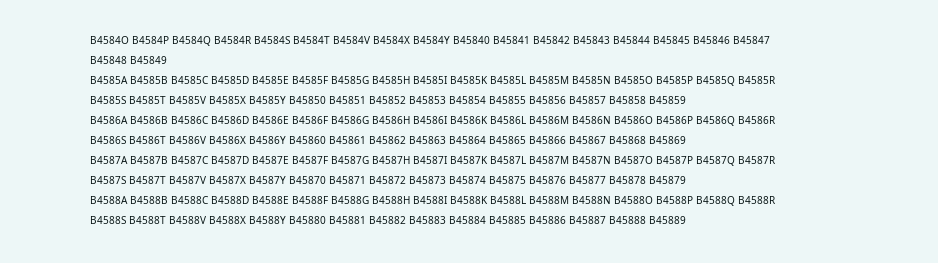B4584O B4584P B4584Q B4584R B4584S B4584T B4584V B4584X B4584Y B45840 B45841 B45842 B45843 B45844 B45845 B45846 B45847 B45848 B45849
B4585A B4585B B4585C B4585D B4585E B4585F B4585G B4585H B4585I B4585K B4585L B4585M B4585N B4585O B4585P B4585Q B4585R B4585S B4585T B4585V B4585X B4585Y B45850 B45851 B45852 B45853 B45854 B45855 B45856 B45857 B45858 B45859
B4586A B4586B B4586C B4586D B4586E B4586F B4586G B4586H B4586I B4586K B4586L B4586M B4586N B4586O B4586P B4586Q B4586R B4586S B4586T B4586V B4586X B4586Y B45860 B45861 B45862 B45863 B45864 B45865 B45866 B45867 B45868 B45869
B4587A B4587B B4587C B4587D B4587E B4587F B4587G B4587H B4587I B4587K B4587L B4587M B4587N B4587O B4587P B4587Q B4587R B4587S B4587T B4587V B4587X B4587Y B45870 B45871 B45872 B45873 B45874 B45875 B45876 B45877 B45878 B45879
B4588A B4588B B4588C B4588D B4588E B4588F B4588G B4588H B4588I B4588K B4588L B4588M B4588N B4588O B4588P B4588Q B4588R B4588S B4588T B4588V B4588X B4588Y B45880 B45881 B45882 B45883 B45884 B45885 B45886 B45887 B45888 B45889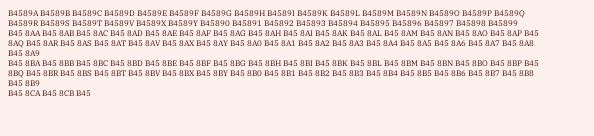B4589A B4589B B4589C B4589D B4589E B4589F B4589G B4589H B4589I B4589K B4589L B4589M B4589N B4589O B4589P B4589Q B4589R B4589S B4589T B4589V B4589X B4589Y B45890 B45891 B45892 B45893 B45894 B45895 B45896 B45897 B45898 B45899
B45 8AA B45 8AB B45 8AC B45 8AD B45 8AE B45 8AF B45 8AG B45 8AH B45 8AI B45 8AK B45 8AL B45 8AM B45 8AN B45 8AO B45 8AP B45 8AQ B45 8AR B45 8AS B45 8AT B45 8AV B45 8AX B45 8AY B45 8A0 B45 8A1 B45 8A2 B45 8A3 B45 8A4 B45 8A5 B45 8A6 B45 8A7 B45 8A8 B45 8A9
B45 8BA B45 8BB B45 8BC B45 8BD B45 8BE B45 8BF B45 8BG B45 8BH B45 8BI B45 8BK B45 8BL B45 8BM B45 8BN B45 8BO B45 8BP B45 8BQ B45 8BR B45 8BS B45 8BT B45 8BV B45 8BX B45 8BY B45 8B0 B45 8B1 B45 8B2 B45 8B3 B45 8B4 B45 8B5 B45 8B6 B45 8B7 B45 8B8 B45 8B9
B45 8CA B45 8CB B45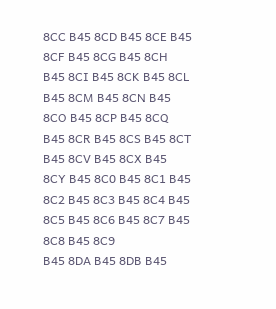8CC B45 8CD B45 8CE B45 8CF B45 8CG B45 8CH B45 8CI B45 8CK B45 8CL B45 8CM B45 8CN B45 8CO B45 8CP B45 8CQ B45 8CR B45 8CS B45 8CT B45 8CV B45 8CX B45 8CY B45 8C0 B45 8C1 B45 8C2 B45 8C3 B45 8C4 B45 8C5 B45 8C6 B45 8C7 B45 8C8 B45 8C9
B45 8DA B45 8DB B45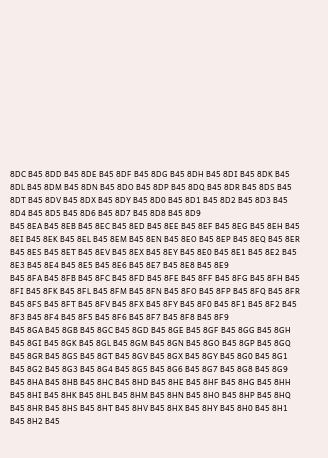8DC B45 8DD B45 8DE B45 8DF B45 8DG B45 8DH B45 8DI B45 8DK B45 8DL B45 8DM B45 8DN B45 8DO B45 8DP B45 8DQ B45 8DR B45 8DS B45 8DT B45 8DV B45 8DX B45 8DY B45 8D0 B45 8D1 B45 8D2 B45 8D3 B45 8D4 B45 8D5 B45 8D6 B45 8D7 B45 8D8 B45 8D9
B45 8EA B45 8EB B45 8EC B45 8ED B45 8EE B45 8EF B45 8EG B45 8EH B45 8EI B45 8EK B45 8EL B45 8EM B45 8EN B45 8EO B45 8EP B45 8EQ B45 8ER B45 8ES B45 8ET B45 8EV B45 8EX B45 8EY B45 8E0 B45 8E1 B45 8E2 B45 8E3 B45 8E4 B45 8E5 B45 8E6 B45 8E7 B45 8E8 B45 8E9
B45 8FA B45 8FB B45 8FC B45 8FD B45 8FE B45 8FF B45 8FG B45 8FH B45 8FI B45 8FK B45 8FL B45 8FM B45 8FN B45 8FO B45 8FP B45 8FQ B45 8FR B45 8FS B45 8FT B45 8FV B45 8FX B45 8FY B45 8F0 B45 8F1 B45 8F2 B45 8F3 B45 8F4 B45 8F5 B45 8F6 B45 8F7 B45 8F8 B45 8F9
B45 8GA B45 8GB B45 8GC B45 8GD B45 8GE B45 8GF B45 8GG B45 8GH B45 8GI B45 8GK B45 8GL B45 8GM B45 8GN B45 8GO B45 8GP B45 8GQ B45 8GR B45 8GS B45 8GT B45 8GV B45 8GX B45 8GY B45 8G0 B45 8G1 B45 8G2 B45 8G3 B45 8G4 B45 8G5 B45 8G6 B45 8G7 B45 8G8 B45 8G9
B45 8HA B45 8HB B45 8HC B45 8HD B45 8HE B45 8HF B45 8HG B45 8HH B45 8HI B45 8HK B45 8HL B45 8HM B45 8HN B45 8HO B45 8HP B45 8HQ B45 8HR B45 8HS B45 8HT B45 8HV B45 8HX B45 8HY B45 8H0 B45 8H1 B45 8H2 B45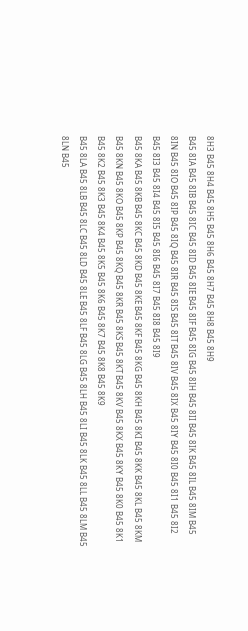8H3 B45 8H4 B45 8H5 B45 8H6 B45 8H7 B45 8H8 B45 8H9
B45 8IA B45 8IB B45 8IC B45 8ID B45 8IE B45 8IF B45 8IG B45 8IH B45 8II B45 8IK B45 8IL B45 8IM B45 8IN B45 8IO B45 8IP B45 8IQ B45 8IR B45 8IS B45 8IT B45 8IV B45 8IX B45 8IY B45 8I0 B45 8I1 B45 8I2 B45 8I3 B45 8I4 B45 8I5 B45 8I6 B45 8I7 B45 8I8 B45 8I9
B45 8KA B45 8KB B45 8KC B45 8KD B45 8KE B45 8KF B45 8KG B45 8KH B45 8KI B45 8KK B45 8KL B45 8KM B45 8KN B45 8KO B45 8KP B45 8KQ B45 8KR B45 8KS B45 8KT B45 8KV B45 8KX B45 8KY B45 8K0 B45 8K1 B45 8K2 B45 8K3 B45 8K4 B45 8K5 B45 8K6 B45 8K7 B45 8K8 B45 8K9
B45 8LA B45 8LB B45 8LC B45 8LD B45 8LE B45 8LF B45 8LG B45 8LH B45 8LI B45 8LK B45 8LL B45 8LM B45 8LN B45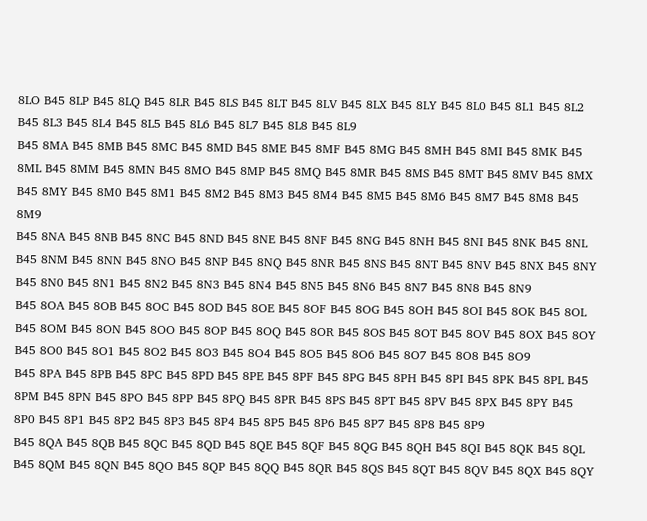8LO B45 8LP B45 8LQ B45 8LR B45 8LS B45 8LT B45 8LV B45 8LX B45 8LY B45 8L0 B45 8L1 B45 8L2 B45 8L3 B45 8L4 B45 8L5 B45 8L6 B45 8L7 B45 8L8 B45 8L9
B45 8MA B45 8MB B45 8MC B45 8MD B45 8ME B45 8MF B45 8MG B45 8MH B45 8MI B45 8MK B45 8ML B45 8MM B45 8MN B45 8MO B45 8MP B45 8MQ B45 8MR B45 8MS B45 8MT B45 8MV B45 8MX B45 8MY B45 8M0 B45 8M1 B45 8M2 B45 8M3 B45 8M4 B45 8M5 B45 8M6 B45 8M7 B45 8M8 B45 8M9
B45 8NA B45 8NB B45 8NC B45 8ND B45 8NE B45 8NF B45 8NG B45 8NH B45 8NI B45 8NK B45 8NL B45 8NM B45 8NN B45 8NO B45 8NP B45 8NQ B45 8NR B45 8NS B45 8NT B45 8NV B45 8NX B45 8NY B45 8N0 B45 8N1 B45 8N2 B45 8N3 B45 8N4 B45 8N5 B45 8N6 B45 8N7 B45 8N8 B45 8N9
B45 8OA B45 8OB B45 8OC B45 8OD B45 8OE B45 8OF B45 8OG B45 8OH B45 8OI B45 8OK B45 8OL B45 8OM B45 8ON B45 8OO B45 8OP B45 8OQ B45 8OR B45 8OS B45 8OT B45 8OV B45 8OX B45 8OY B45 8O0 B45 8O1 B45 8O2 B45 8O3 B45 8O4 B45 8O5 B45 8O6 B45 8O7 B45 8O8 B45 8O9
B45 8PA B45 8PB B45 8PC B45 8PD B45 8PE B45 8PF B45 8PG B45 8PH B45 8PI B45 8PK B45 8PL B45 8PM B45 8PN B45 8PO B45 8PP B45 8PQ B45 8PR B45 8PS B45 8PT B45 8PV B45 8PX B45 8PY B45 8P0 B45 8P1 B45 8P2 B45 8P3 B45 8P4 B45 8P5 B45 8P6 B45 8P7 B45 8P8 B45 8P9
B45 8QA B45 8QB B45 8QC B45 8QD B45 8QE B45 8QF B45 8QG B45 8QH B45 8QI B45 8QK B45 8QL B45 8QM B45 8QN B45 8QO B45 8QP B45 8QQ B45 8QR B45 8QS B45 8QT B45 8QV B45 8QX B45 8QY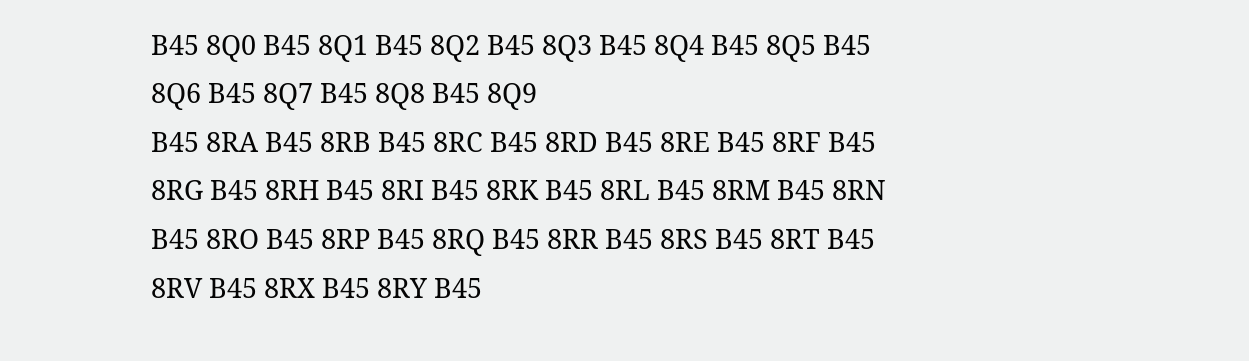B45 8Q0 B45 8Q1 B45 8Q2 B45 8Q3 B45 8Q4 B45 8Q5 B45 8Q6 B45 8Q7 B45 8Q8 B45 8Q9
B45 8RA B45 8RB B45 8RC B45 8RD B45 8RE B45 8RF B45 8RG B45 8RH B45 8RI B45 8RK B45 8RL B45 8RM B45 8RN B45 8RO B45 8RP B45 8RQ B45 8RR B45 8RS B45 8RT B45 8RV B45 8RX B45 8RY B45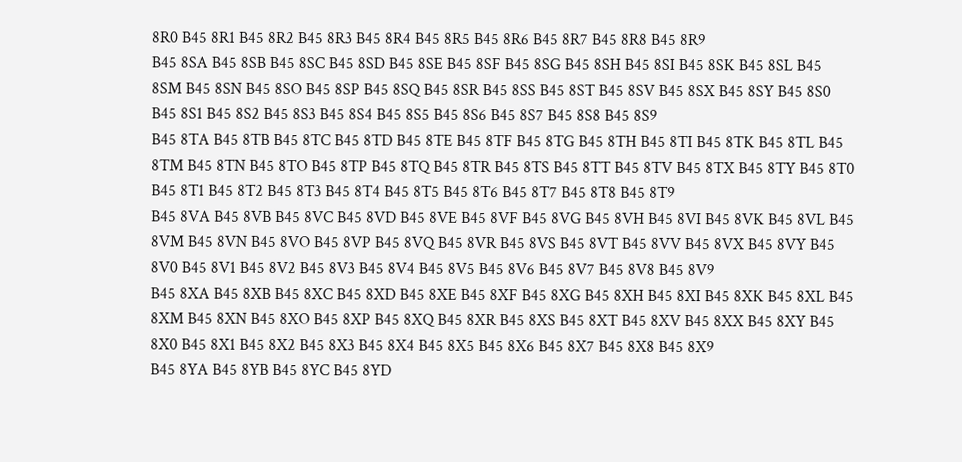8R0 B45 8R1 B45 8R2 B45 8R3 B45 8R4 B45 8R5 B45 8R6 B45 8R7 B45 8R8 B45 8R9
B45 8SA B45 8SB B45 8SC B45 8SD B45 8SE B45 8SF B45 8SG B45 8SH B45 8SI B45 8SK B45 8SL B45 8SM B45 8SN B45 8SO B45 8SP B45 8SQ B45 8SR B45 8SS B45 8ST B45 8SV B45 8SX B45 8SY B45 8S0 B45 8S1 B45 8S2 B45 8S3 B45 8S4 B45 8S5 B45 8S6 B45 8S7 B45 8S8 B45 8S9
B45 8TA B45 8TB B45 8TC B45 8TD B45 8TE B45 8TF B45 8TG B45 8TH B45 8TI B45 8TK B45 8TL B45 8TM B45 8TN B45 8TO B45 8TP B45 8TQ B45 8TR B45 8TS B45 8TT B45 8TV B45 8TX B45 8TY B45 8T0 B45 8T1 B45 8T2 B45 8T3 B45 8T4 B45 8T5 B45 8T6 B45 8T7 B45 8T8 B45 8T9
B45 8VA B45 8VB B45 8VC B45 8VD B45 8VE B45 8VF B45 8VG B45 8VH B45 8VI B45 8VK B45 8VL B45 8VM B45 8VN B45 8VO B45 8VP B45 8VQ B45 8VR B45 8VS B45 8VT B45 8VV B45 8VX B45 8VY B45 8V0 B45 8V1 B45 8V2 B45 8V3 B45 8V4 B45 8V5 B45 8V6 B45 8V7 B45 8V8 B45 8V9
B45 8XA B45 8XB B45 8XC B45 8XD B45 8XE B45 8XF B45 8XG B45 8XH B45 8XI B45 8XK B45 8XL B45 8XM B45 8XN B45 8XO B45 8XP B45 8XQ B45 8XR B45 8XS B45 8XT B45 8XV B45 8XX B45 8XY B45 8X0 B45 8X1 B45 8X2 B45 8X3 B45 8X4 B45 8X5 B45 8X6 B45 8X7 B45 8X8 B45 8X9
B45 8YA B45 8YB B45 8YC B45 8YD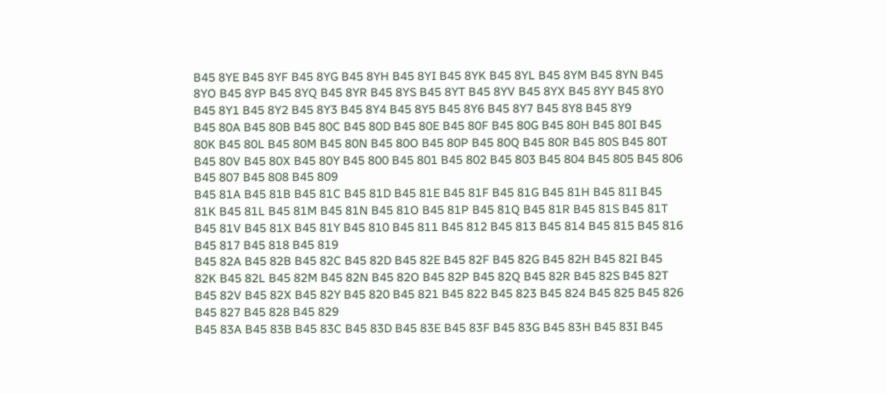B45 8YE B45 8YF B45 8YG B45 8YH B45 8YI B45 8YK B45 8YL B45 8YM B45 8YN B45 8YO B45 8YP B45 8YQ B45 8YR B45 8YS B45 8YT B45 8YV B45 8YX B45 8YY B45 8Y0 B45 8Y1 B45 8Y2 B45 8Y3 B45 8Y4 B45 8Y5 B45 8Y6 B45 8Y7 B45 8Y8 B45 8Y9
B45 80A B45 80B B45 80C B45 80D B45 80E B45 80F B45 80G B45 80H B45 80I B45 80K B45 80L B45 80M B45 80N B45 80O B45 80P B45 80Q B45 80R B45 80S B45 80T B45 80V B45 80X B45 80Y B45 800 B45 801 B45 802 B45 803 B45 804 B45 805 B45 806 B45 807 B45 808 B45 809
B45 81A B45 81B B45 81C B45 81D B45 81E B45 81F B45 81G B45 81H B45 81I B45 81K B45 81L B45 81M B45 81N B45 81O B45 81P B45 81Q B45 81R B45 81S B45 81T B45 81V B45 81X B45 81Y B45 810 B45 811 B45 812 B45 813 B45 814 B45 815 B45 816 B45 817 B45 818 B45 819
B45 82A B45 82B B45 82C B45 82D B45 82E B45 82F B45 82G B45 82H B45 82I B45 82K B45 82L B45 82M B45 82N B45 82O B45 82P B45 82Q B45 82R B45 82S B45 82T B45 82V B45 82X B45 82Y B45 820 B45 821 B45 822 B45 823 B45 824 B45 825 B45 826 B45 827 B45 828 B45 829
B45 83A B45 83B B45 83C B45 83D B45 83E B45 83F B45 83G B45 83H B45 83I B45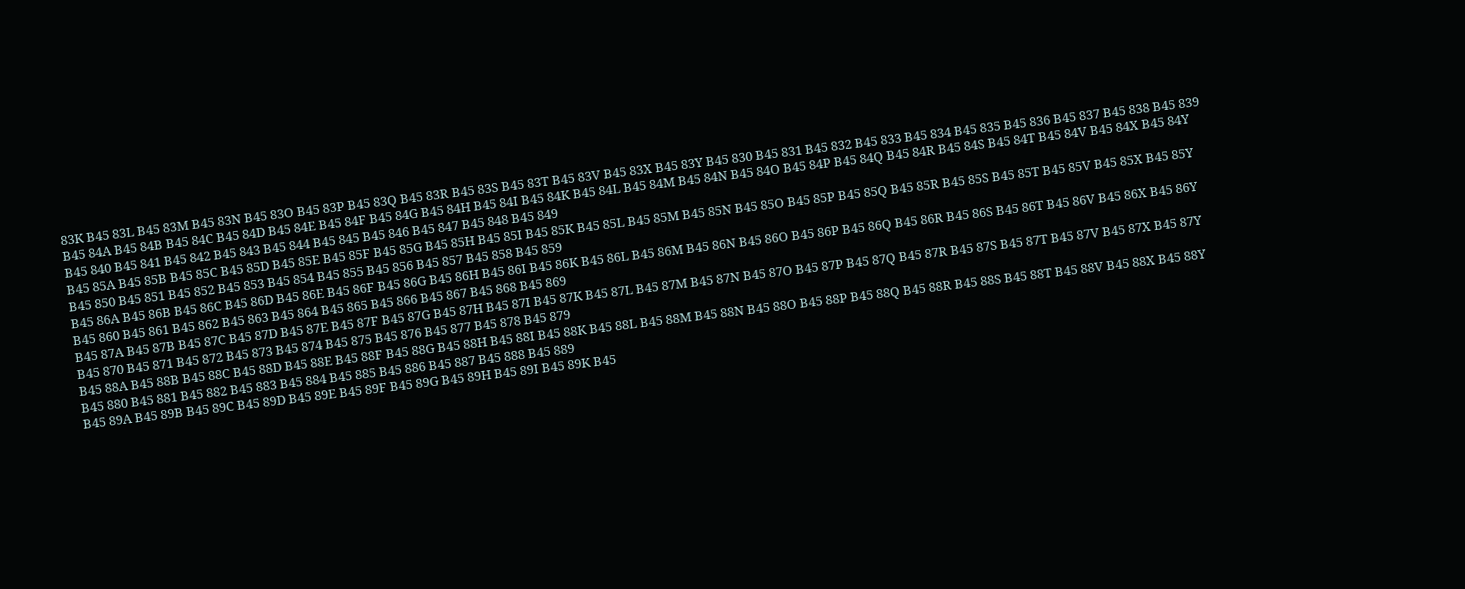83K B45 83L B45 83M B45 83N B45 83O B45 83P B45 83Q B45 83R B45 83S B45 83T B45 83V B45 83X B45 83Y B45 830 B45 831 B45 832 B45 833 B45 834 B45 835 B45 836 B45 837 B45 838 B45 839
B45 84A B45 84B B45 84C B45 84D B45 84E B45 84F B45 84G B45 84H B45 84I B45 84K B45 84L B45 84M B45 84N B45 84O B45 84P B45 84Q B45 84R B45 84S B45 84T B45 84V B45 84X B45 84Y B45 840 B45 841 B45 842 B45 843 B45 844 B45 845 B45 846 B45 847 B45 848 B45 849
B45 85A B45 85B B45 85C B45 85D B45 85E B45 85F B45 85G B45 85H B45 85I B45 85K B45 85L B45 85M B45 85N B45 85O B45 85P B45 85Q B45 85R B45 85S B45 85T B45 85V B45 85X B45 85Y B45 850 B45 851 B45 852 B45 853 B45 854 B45 855 B45 856 B45 857 B45 858 B45 859
B45 86A B45 86B B45 86C B45 86D B45 86E B45 86F B45 86G B45 86H B45 86I B45 86K B45 86L B45 86M B45 86N B45 86O B45 86P B45 86Q B45 86R B45 86S B45 86T B45 86V B45 86X B45 86Y B45 860 B45 861 B45 862 B45 863 B45 864 B45 865 B45 866 B45 867 B45 868 B45 869
B45 87A B45 87B B45 87C B45 87D B45 87E B45 87F B45 87G B45 87H B45 87I B45 87K B45 87L B45 87M B45 87N B45 87O B45 87P B45 87Q B45 87R B45 87S B45 87T B45 87V B45 87X B45 87Y B45 870 B45 871 B45 872 B45 873 B45 874 B45 875 B45 876 B45 877 B45 878 B45 879
B45 88A B45 88B B45 88C B45 88D B45 88E B45 88F B45 88G B45 88H B45 88I B45 88K B45 88L B45 88M B45 88N B45 88O B45 88P B45 88Q B45 88R B45 88S B45 88T B45 88V B45 88X B45 88Y B45 880 B45 881 B45 882 B45 883 B45 884 B45 885 B45 886 B45 887 B45 888 B45 889
B45 89A B45 89B B45 89C B45 89D B45 89E B45 89F B45 89G B45 89H B45 89I B45 89K B45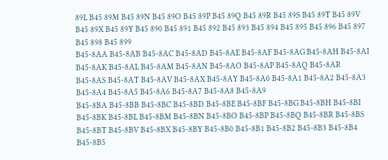89L B45 89M B45 89N B45 89O B45 89P B45 89Q B45 89R B45 89S B45 89T B45 89V B45 89X B45 89Y B45 890 B45 891 B45 892 B45 893 B45 894 B45 895 B45 896 B45 897 B45 898 B45 899
B45-8AA B45-8AB B45-8AC B45-8AD B45-8AE B45-8AF B45-8AG B45-8AH B45-8AI B45-8AK B45-8AL B45-8AM B45-8AN B45-8AO B45-8AP B45-8AQ B45-8AR B45-8AS B45-8AT B45-8AV B45-8AX B45-8AY B45-8A0 B45-8A1 B45-8A2 B45-8A3 B45-8A4 B45-8A5 B45-8A6 B45-8A7 B45-8A8 B45-8A9
B45-8BA B45-8BB B45-8BC B45-8BD B45-8BE B45-8BF B45-8BG B45-8BH B45-8BI B45-8BK B45-8BL B45-8BM B45-8BN B45-8BO B45-8BP B45-8BQ B45-8BR B45-8BS B45-8BT B45-8BV B45-8BX B45-8BY B45-8B0 B45-8B1 B45-8B2 B45-8B3 B45-8B4 B45-8B5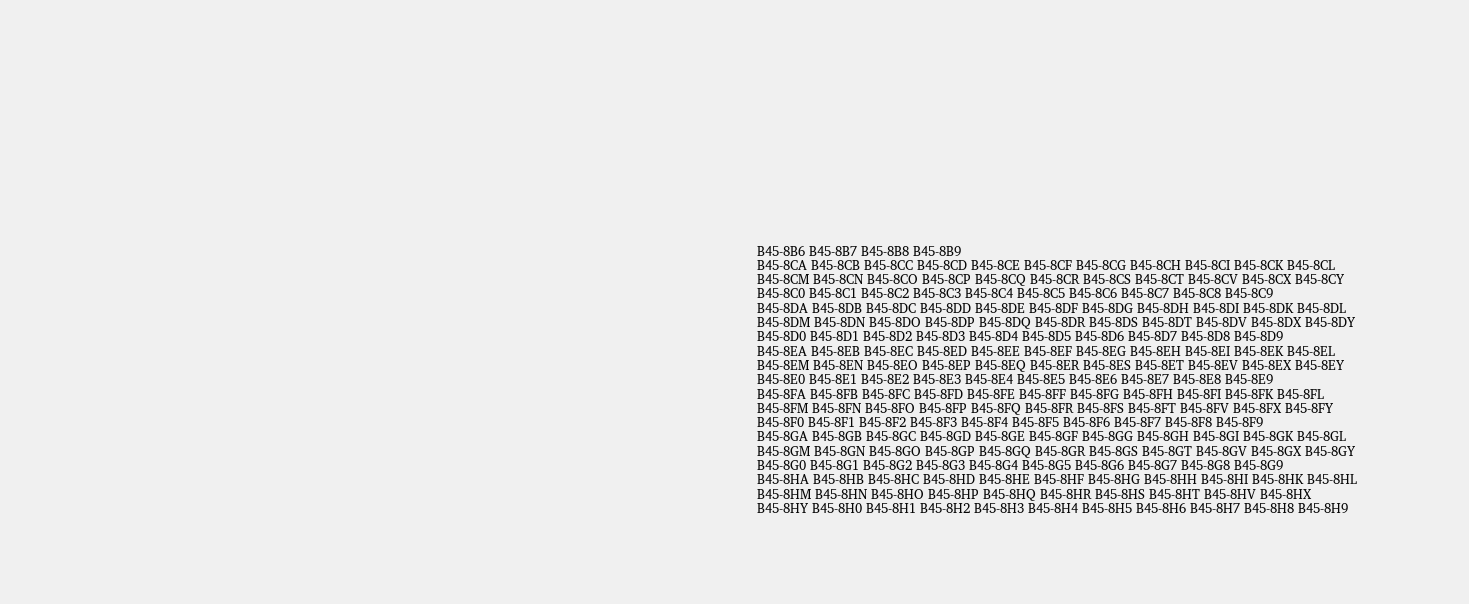B45-8B6 B45-8B7 B45-8B8 B45-8B9
B45-8CA B45-8CB B45-8CC B45-8CD B45-8CE B45-8CF B45-8CG B45-8CH B45-8CI B45-8CK B45-8CL B45-8CM B45-8CN B45-8CO B45-8CP B45-8CQ B45-8CR B45-8CS B45-8CT B45-8CV B45-8CX B45-8CY B45-8C0 B45-8C1 B45-8C2 B45-8C3 B45-8C4 B45-8C5 B45-8C6 B45-8C7 B45-8C8 B45-8C9
B45-8DA B45-8DB B45-8DC B45-8DD B45-8DE B45-8DF B45-8DG B45-8DH B45-8DI B45-8DK B45-8DL B45-8DM B45-8DN B45-8DO B45-8DP B45-8DQ B45-8DR B45-8DS B45-8DT B45-8DV B45-8DX B45-8DY B45-8D0 B45-8D1 B45-8D2 B45-8D3 B45-8D4 B45-8D5 B45-8D6 B45-8D7 B45-8D8 B45-8D9
B45-8EA B45-8EB B45-8EC B45-8ED B45-8EE B45-8EF B45-8EG B45-8EH B45-8EI B45-8EK B45-8EL B45-8EM B45-8EN B45-8EO B45-8EP B45-8EQ B45-8ER B45-8ES B45-8ET B45-8EV B45-8EX B45-8EY B45-8E0 B45-8E1 B45-8E2 B45-8E3 B45-8E4 B45-8E5 B45-8E6 B45-8E7 B45-8E8 B45-8E9
B45-8FA B45-8FB B45-8FC B45-8FD B45-8FE B45-8FF B45-8FG B45-8FH B45-8FI B45-8FK B45-8FL B45-8FM B45-8FN B45-8FO B45-8FP B45-8FQ B45-8FR B45-8FS B45-8FT B45-8FV B45-8FX B45-8FY B45-8F0 B45-8F1 B45-8F2 B45-8F3 B45-8F4 B45-8F5 B45-8F6 B45-8F7 B45-8F8 B45-8F9
B45-8GA B45-8GB B45-8GC B45-8GD B45-8GE B45-8GF B45-8GG B45-8GH B45-8GI B45-8GK B45-8GL B45-8GM B45-8GN B45-8GO B45-8GP B45-8GQ B45-8GR B45-8GS B45-8GT B45-8GV B45-8GX B45-8GY B45-8G0 B45-8G1 B45-8G2 B45-8G3 B45-8G4 B45-8G5 B45-8G6 B45-8G7 B45-8G8 B45-8G9
B45-8HA B45-8HB B45-8HC B45-8HD B45-8HE B45-8HF B45-8HG B45-8HH B45-8HI B45-8HK B45-8HL B45-8HM B45-8HN B45-8HO B45-8HP B45-8HQ B45-8HR B45-8HS B45-8HT B45-8HV B45-8HX B45-8HY B45-8H0 B45-8H1 B45-8H2 B45-8H3 B45-8H4 B45-8H5 B45-8H6 B45-8H7 B45-8H8 B45-8H9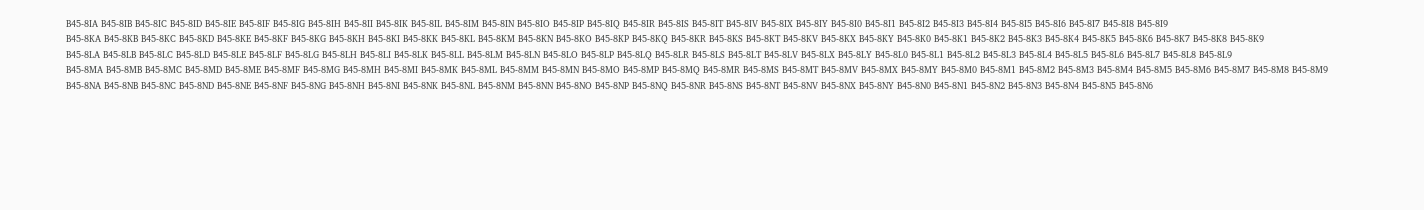B45-8IA B45-8IB B45-8IC B45-8ID B45-8IE B45-8IF B45-8IG B45-8IH B45-8II B45-8IK B45-8IL B45-8IM B45-8IN B45-8IO B45-8IP B45-8IQ B45-8IR B45-8IS B45-8IT B45-8IV B45-8IX B45-8IY B45-8I0 B45-8I1 B45-8I2 B45-8I3 B45-8I4 B45-8I5 B45-8I6 B45-8I7 B45-8I8 B45-8I9
B45-8KA B45-8KB B45-8KC B45-8KD B45-8KE B45-8KF B45-8KG B45-8KH B45-8KI B45-8KK B45-8KL B45-8KM B45-8KN B45-8KO B45-8KP B45-8KQ B45-8KR B45-8KS B45-8KT B45-8KV B45-8KX B45-8KY B45-8K0 B45-8K1 B45-8K2 B45-8K3 B45-8K4 B45-8K5 B45-8K6 B45-8K7 B45-8K8 B45-8K9
B45-8LA B45-8LB B45-8LC B45-8LD B45-8LE B45-8LF B45-8LG B45-8LH B45-8LI B45-8LK B45-8LL B45-8LM B45-8LN B45-8LO B45-8LP B45-8LQ B45-8LR B45-8LS B45-8LT B45-8LV B45-8LX B45-8LY B45-8L0 B45-8L1 B45-8L2 B45-8L3 B45-8L4 B45-8L5 B45-8L6 B45-8L7 B45-8L8 B45-8L9
B45-8MA B45-8MB B45-8MC B45-8MD B45-8ME B45-8MF B45-8MG B45-8MH B45-8MI B45-8MK B45-8ML B45-8MM B45-8MN B45-8MO B45-8MP B45-8MQ B45-8MR B45-8MS B45-8MT B45-8MV B45-8MX B45-8MY B45-8M0 B45-8M1 B45-8M2 B45-8M3 B45-8M4 B45-8M5 B45-8M6 B45-8M7 B45-8M8 B45-8M9
B45-8NA B45-8NB B45-8NC B45-8ND B45-8NE B45-8NF B45-8NG B45-8NH B45-8NI B45-8NK B45-8NL B45-8NM B45-8NN B45-8NO B45-8NP B45-8NQ B45-8NR B45-8NS B45-8NT B45-8NV B45-8NX B45-8NY B45-8N0 B45-8N1 B45-8N2 B45-8N3 B45-8N4 B45-8N5 B45-8N6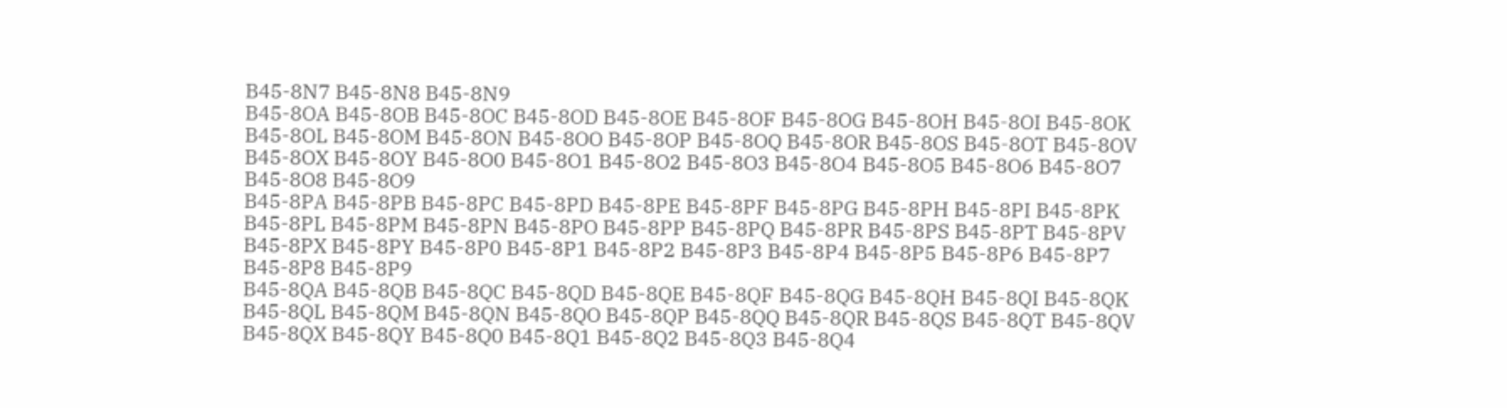B45-8N7 B45-8N8 B45-8N9
B45-8OA B45-8OB B45-8OC B45-8OD B45-8OE B45-8OF B45-8OG B45-8OH B45-8OI B45-8OK B45-8OL B45-8OM B45-8ON B45-8OO B45-8OP B45-8OQ B45-8OR B45-8OS B45-8OT B45-8OV B45-8OX B45-8OY B45-8O0 B45-8O1 B45-8O2 B45-8O3 B45-8O4 B45-8O5 B45-8O6 B45-8O7 B45-8O8 B45-8O9
B45-8PA B45-8PB B45-8PC B45-8PD B45-8PE B45-8PF B45-8PG B45-8PH B45-8PI B45-8PK B45-8PL B45-8PM B45-8PN B45-8PO B45-8PP B45-8PQ B45-8PR B45-8PS B45-8PT B45-8PV B45-8PX B45-8PY B45-8P0 B45-8P1 B45-8P2 B45-8P3 B45-8P4 B45-8P5 B45-8P6 B45-8P7 B45-8P8 B45-8P9
B45-8QA B45-8QB B45-8QC B45-8QD B45-8QE B45-8QF B45-8QG B45-8QH B45-8QI B45-8QK B45-8QL B45-8QM B45-8QN B45-8QO B45-8QP B45-8QQ B45-8QR B45-8QS B45-8QT B45-8QV B45-8QX B45-8QY B45-8Q0 B45-8Q1 B45-8Q2 B45-8Q3 B45-8Q4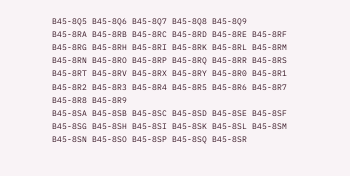B45-8Q5 B45-8Q6 B45-8Q7 B45-8Q8 B45-8Q9
B45-8RA B45-8RB B45-8RC B45-8RD B45-8RE B45-8RF B45-8RG B45-8RH B45-8RI B45-8RK B45-8RL B45-8RM B45-8RN B45-8RO B45-8RP B45-8RQ B45-8RR B45-8RS B45-8RT B45-8RV B45-8RX B45-8RY B45-8R0 B45-8R1 B45-8R2 B45-8R3 B45-8R4 B45-8R5 B45-8R6 B45-8R7 B45-8R8 B45-8R9
B45-8SA B45-8SB B45-8SC B45-8SD B45-8SE B45-8SF B45-8SG B45-8SH B45-8SI B45-8SK B45-8SL B45-8SM B45-8SN B45-8SO B45-8SP B45-8SQ B45-8SR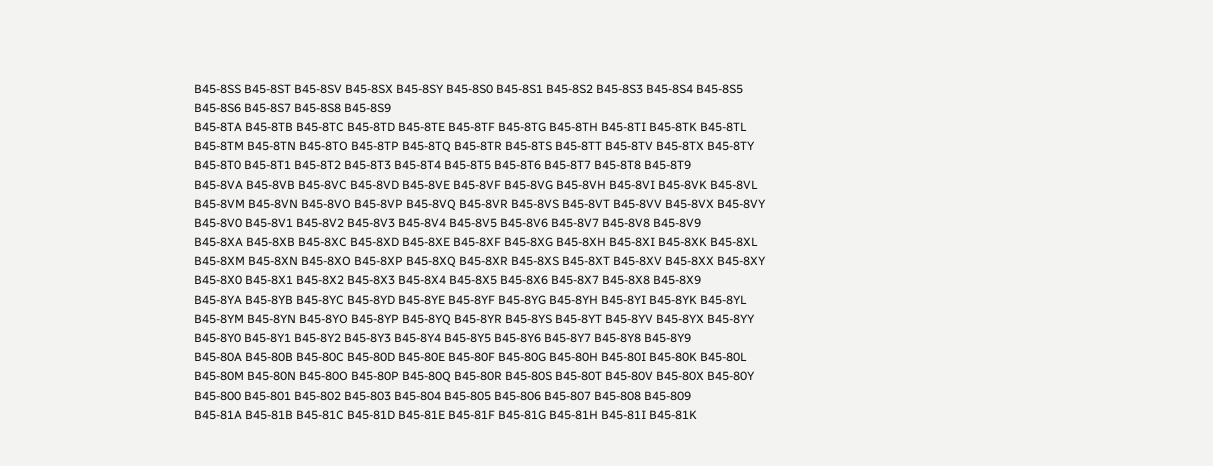B45-8SS B45-8ST B45-8SV B45-8SX B45-8SY B45-8S0 B45-8S1 B45-8S2 B45-8S3 B45-8S4 B45-8S5 B45-8S6 B45-8S7 B45-8S8 B45-8S9
B45-8TA B45-8TB B45-8TC B45-8TD B45-8TE B45-8TF B45-8TG B45-8TH B45-8TI B45-8TK B45-8TL B45-8TM B45-8TN B45-8TO B45-8TP B45-8TQ B45-8TR B45-8TS B45-8TT B45-8TV B45-8TX B45-8TY B45-8T0 B45-8T1 B45-8T2 B45-8T3 B45-8T4 B45-8T5 B45-8T6 B45-8T7 B45-8T8 B45-8T9
B45-8VA B45-8VB B45-8VC B45-8VD B45-8VE B45-8VF B45-8VG B45-8VH B45-8VI B45-8VK B45-8VL B45-8VM B45-8VN B45-8VO B45-8VP B45-8VQ B45-8VR B45-8VS B45-8VT B45-8VV B45-8VX B45-8VY B45-8V0 B45-8V1 B45-8V2 B45-8V3 B45-8V4 B45-8V5 B45-8V6 B45-8V7 B45-8V8 B45-8V9
B45-8XA B45-8XB B45-8XC B45-8XD B45-8XE B45-8XF B45-8XG B45-8XH B45-8XI B45-8XK B45-8XL B45-8XM B45-8XN B45-8XO B45-8XP B45-8XQ B45-8XR B45-8XS B45-8XT B45-8XV B45-8XX B45-8XY B45-8X0 B45-8X1 B45-8X2 B45-8X3 B45-8X4 B45-8X5 B45-8X6 B45-8X7 B45-8X8 B45-8X9
B45-8YA B45-8YB B45-8YC B45-8YD B45-8YE B45-8YF B45-8YG B45-8YH B45-8YI B45-8YK B45-8YL B45-8YM B45-8YN B45-8YO B45-8YP B45-8YQ B45-8YR B45-8YS B45-8YT B45-8YV B45-8YX B45-8YY B45-8Y0 B45-8Y1 B45-8Y2 B45-8Y3 B45-8Y4 B45-8Y5 B45-8Y6 B45-8Y7 B45-8Y8 B45-8Y9
B45-80A B45-80B B45-80C B45-80D B45-80E B45-80F B45-80G B45-80H B45-80I B45-80K B45-80L B45-80M B45-80N B45-80O B45-80P B45-80Q B45-80R B45-80S B45-80T B45-80V B45-80X B45-80Y B45-800 B45-801 B45-802 B45-803 B45-804 B45-805 B45-806 B45-807 B45-808 B45-809
B45-81A B45-81B B45-81C B45-81D B45-81E B45-81F B45-81G B45-81H B45-81I B45-81K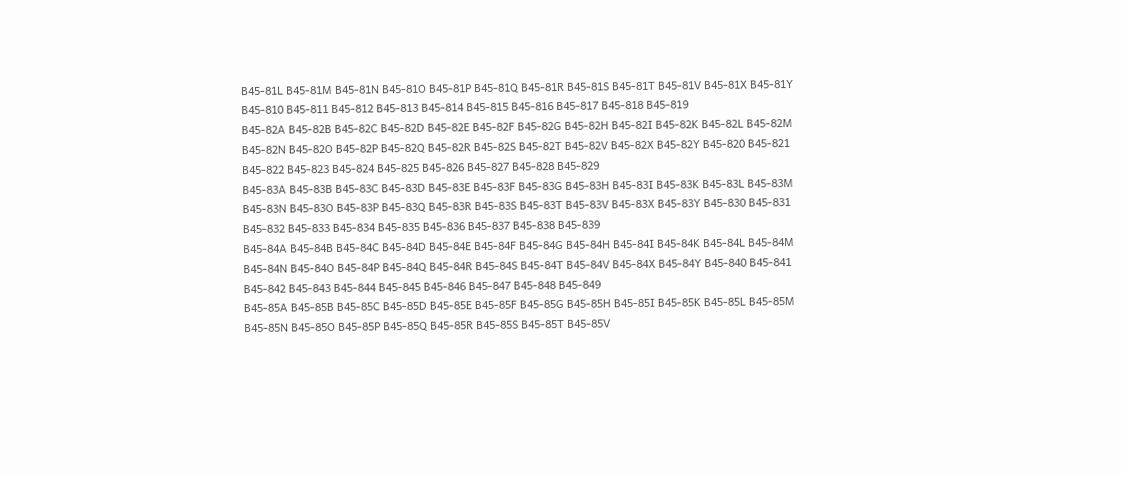B45-81L B45-81M B45-81N B45-81O B45-81P B45-81Q B45-81R B45-81S B45-81T B45-81V B45-81X B45-81Y B45-810 B45-811 B45-812 B45-813 B45-814 B45-815 B45-816 B45-817 B45-818 B45-819
B45-82A B45-82B B45-82C B45-82D B45-82E B45-82F B45-82G B45-82H B45-82I B45-82K B45-82L B45-82M B45-82N B45-82O B45-82P B45-82Q B45-82R B45-82S B45-82T B45-82V B45-82X B45-82Y B45-820 B45-821 B45-822 B45-823 B45-824 B45-825 B45-826 B45-827 B45-828 B45-829
B45-83A B45-83B B45-83C B45-83D B45-83E B45-83F B45-83G B45-83H B45-83I B45-83K B45-83L B45-83M B45-83N B45-83O B45-83P B45-83Q B45-83R B45-83S B45-83T B45-83V B45-83X B45-83Y B45-830 B45-831 B45-832 B45-833 B45-834 B45-835 B45-836 B45-837 B45-838 B45-839
B45-84A B45-84B B45-84C B45-84D B45-84E B45-84F B45-84G B45-84H B45-84I B45-84K B45-84L B45-84M B45-84N B45-84O B45-84P B45-84Q B45-84R B45-84S B45-84T B45-84V B45-84X B45-84Y B45-840 B45-841 B45-842 B45-843 B45-844 B45-845 B45-846 B45-847 B45-848 B45-849
B45-85A B45-85B B45-85C B45-85D B45-85E B45-85F B45-85G B45-85H B45-85I B45-85K B45-85L B45-85M B45-85N B45-85O B45-85P B45-85Q B45-85R B45-85S B45-85T B45-85V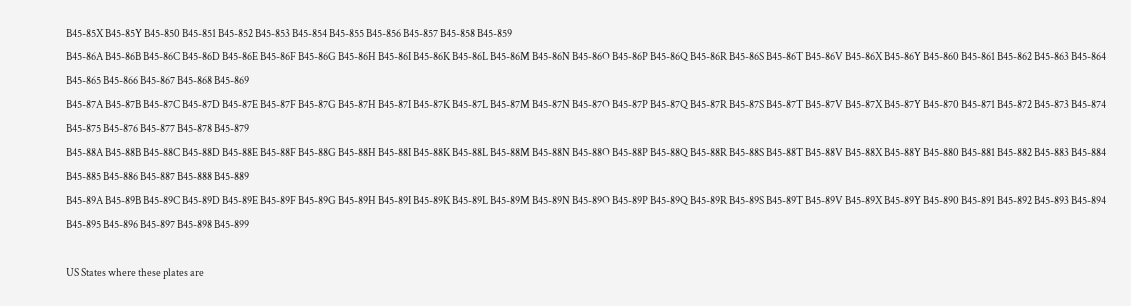B45-85X B45-85Y B45-850 B45-851 B45-852 B45-853 B45-854 B45-855 B45-856 B45-857 B45-858 B45-859
B45-86A B45-86B B45-86C B45-86D B45-86E B45-86F B45-86G B45-86H B45-86I B45-86K B45-86L B45-86M B45-86N B45-86O B45-86P B45-86Q B45-86R B45-86S B45-86T B45-86V B45-86X B45-86Y B45-860 B45-861 B45-862 B45-863 B45-864 B45-865 B45-866 B45-867 B45-868 B45-869
B45-87A B45-87B B45-87C B45-87D B45-87E B45-87F B45-87G B45-87H B45-87I B45-87K B45-87L B45-87M B45-87N B45-87O B45-87P B45-87Q B45-87R B45-87S B45-87T B45-87V B45-87X B45-87Y B45-870 B45-871 B45-872 B45-873 B45-874 B45-875 B45-876 B45-877 B45-878 B45-879
B45-88A B45-88B B45-88C B45-88D B45-88E B45-88F B45-88G B45-88H B45-88I B45-88K B45-88L B45-88M B45-88N B45-88O B45-88P B45-88Q B45-88R B45-88S B45-88T B45-88V B45-88X B45-88Y B45-880 B45-881 B45-882 B45-883 B45-884 B45-885 B45-886 B45-887 B45-888 B45-889
B45-89A B45-89B B45-89C B45-89D B45-89E B45-89F B45-89G B45-89H B45-89I B45-89K B45-89L B45-89M B45-89N B45-89O B45-89P B45-89Q B45-89R B45-89S B45-89T B45-89V B45-89X B45-89Y B45-890 B45-891 B45-892 B45-893 B45-894 B45-895 B45-896 B45-897 B45-898 B45-899

US States where these plates are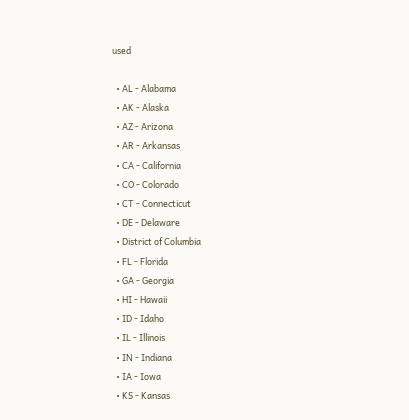used

  • AL - Alabama
  • AK - Alaska
  • AZ - Arizona
  • AR - Arkansas
  • CA - California
  • CO - Colorado
  • CT - Connecticut
  • DE - Delaware
  • District of Columbia
  • FL - Florida
  • GA - Georgia
  • HI - Hawaii
  • ID - Idaho
  • IL - Illinois
  • IN - Indiana
  • IA - Iowa
  • KS - Kansas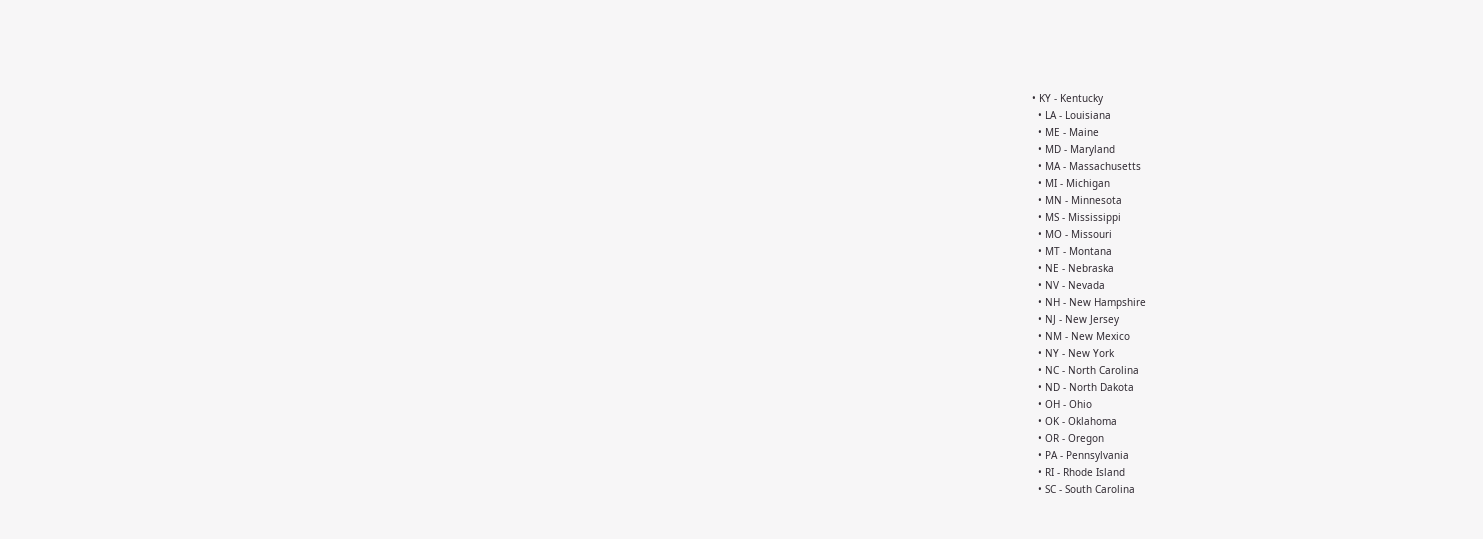• KY - Kentucky
  • LA - Louisiana
  • ME - Maine
  • MD - Maryland
  • MA - Massachusetts
  • MI - Michigan
  • MN - Minnesota
  • MS - Mississippi
  • MO - Missouri
  • MT - Montana
  • NE - Nebraska
  • NV - Nevada
  • NH - New Hampshire
  • NJ - New Jersey
  • NM - New Mexico
  • NY - New York
  • NC - North Carolina
  • ND - North Dakota
  • OH - Ohio
  • OK - Oklahoma
  • OR - Oregon
  • PA - Pennsylvania
  • RI - Rhode Island
  • SC - South Carolina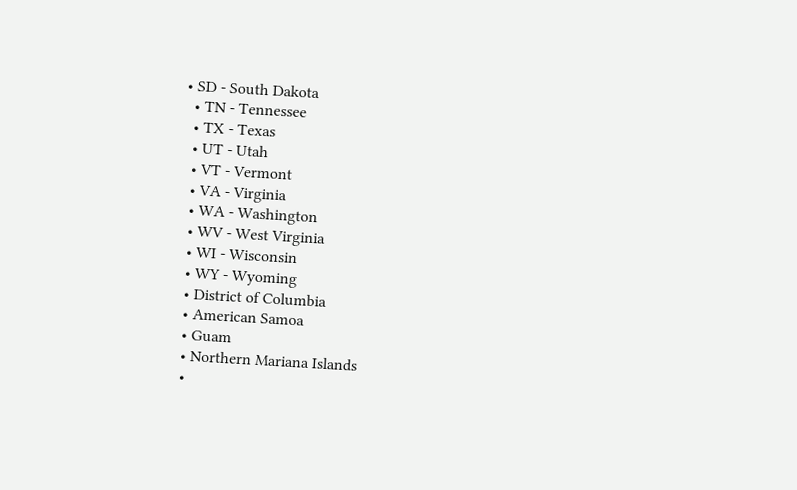• SD - South Dakota
  • TN - Tennessee
  • TX - Texas
  • UT - Utah
  • VT - Vermont
  • VA - Virginia
  • WA - Washington
  • WV - West Virginia
  • WI - Wisconsin
  • WY - Wyoming
  • District of Columbia
  • American Samoa
  • Guam
  • Northern Mariana Islands
  •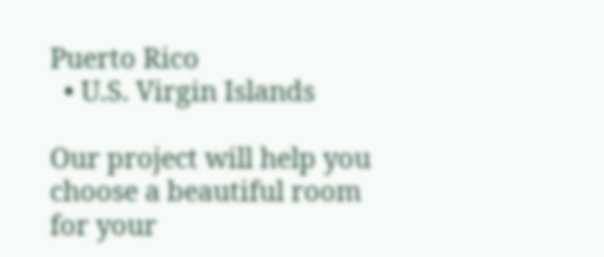Puerto Rico
  • U.S. Virgin Islands

Our project will help you choose a beautiful room for your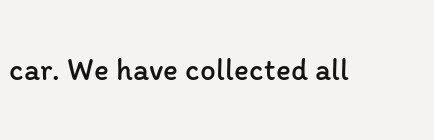car. We have collected all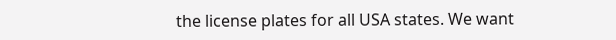the license plates for all USA states. We want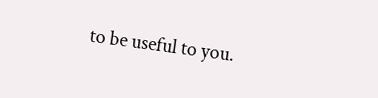to be useful to you.